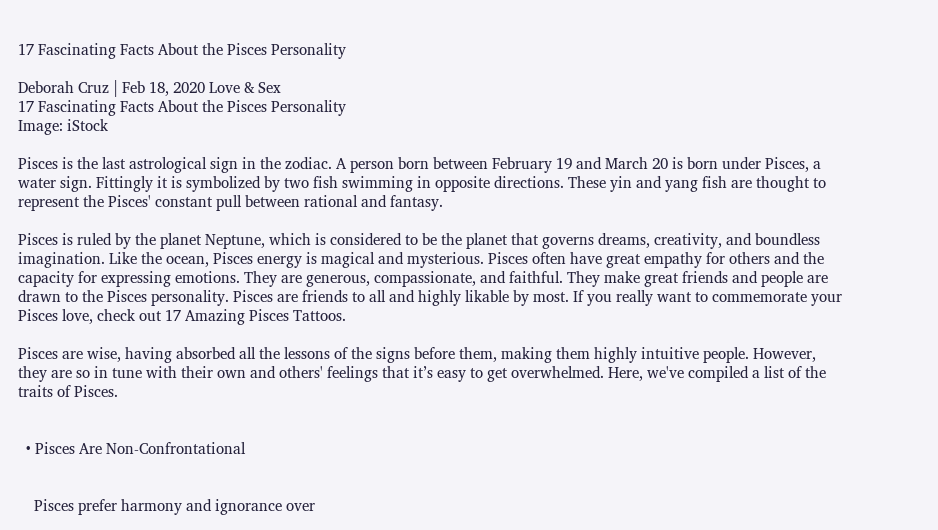17 Fascinating Facts About the Pisces Personality

Deborah Cruz | Feb 18, 2020 Love & Sex
17 Fascinating Facts About the Pisces Personality
Image: iStock

Pisces is the last astrological sign in the zodiac. A person born between February 19 and March 20 is born under Pisces, a water sign. Fittingly it is symbolized by two fish swimming in opposite directions. These yin and yang fish are thought to represent the Pisces' constant pull between rational and fantasy.

Pisces is ruled by the planet Neptune, which is considered to be the planet that governs dreams, creativity, and boundless imagination. Like the ocean, Pisces energy is magical and mysterious. Pisces often have great empathy for others and the capacity for expressing emotions. They are generous, compassionate, and faithful. They make great friends and people are drawn to the Pisces personality. Pisces are friends to all and highly likable by most. If you really want to commemorate your Pisces love, check out 17 Amazing Pisces Tattoos.

Pisces are wise, having absorbed all the lessons of the signs before them, making them highly intuitive people. However, they are so in tune with their own and others' feelings that it’s easy to get overwhelmed. Here, we've compiled a list of the traits of Pisces.


  • Pisces Are Non-Confrontational


    Pisces prefer harmony and ignorance over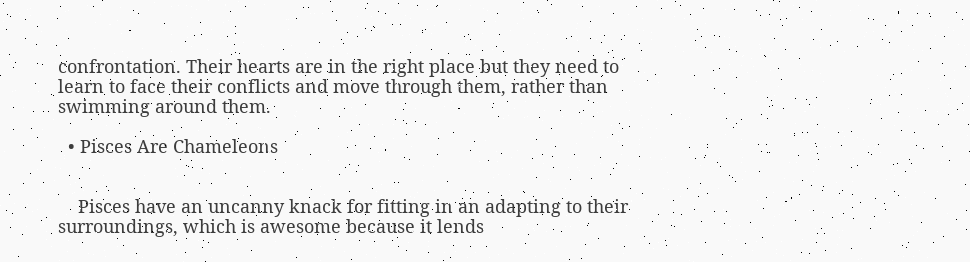confrontation. Their hearts are in the right place but they need to learn to face their conflicts and move through them, rather than swimming around them.

  • Pisces Are Chameleons


    Pisces have an uncanny knack for fitting in an adapting to their surroundings, which is awesome because it lends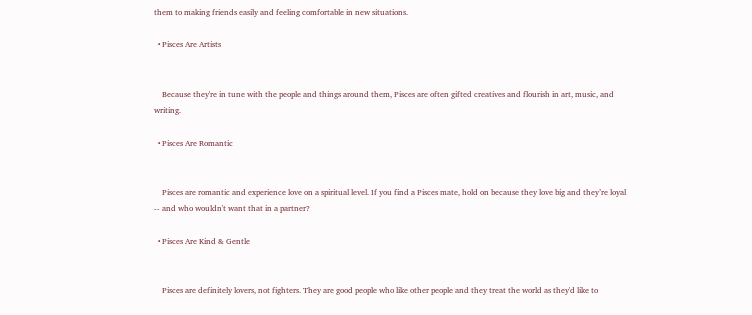them to making friends easily and feeling comfortable in new situations.

  • Pisces Are Artists


    Because they're in tune with the people and things around them, Pisces are often gifted creatives and flourish in art, music, and writing.

  • Pisces Are Romantic


    Pisces are romantic and experience love on a spiritual level. If you find a Pisces mate, hold on because they love big and they’re loyal -- and who wouldn't want that in a partner?

  • Pisces Are Kind & Gentle


    Pisces are definitely lovers, not fighters. They are good people who like other people and they treat the world as they'd like to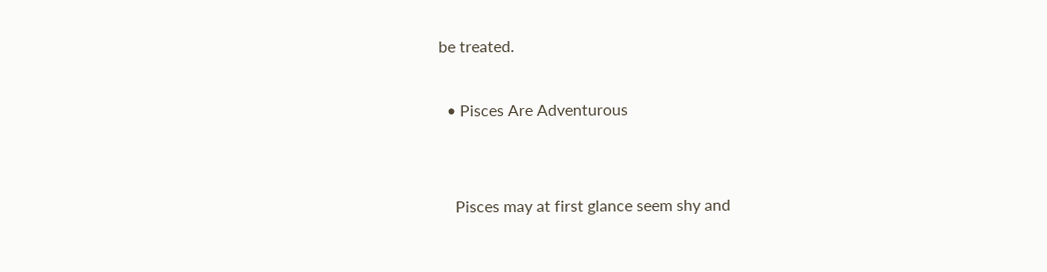be treated.

  • Pisces Are Adventurous


    Pisces may at first glance seem shy and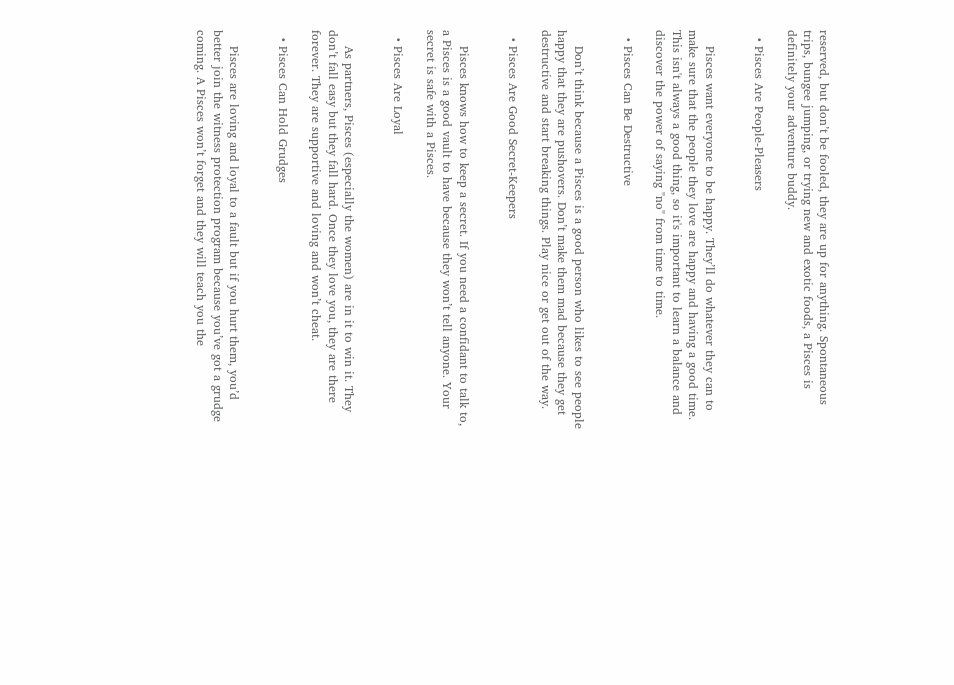reserved, but don’t be fooled, they are up for anything. Spontaneous trips, bungee jumping, or trying new and exotic foods, a Pisces is definitely your adventure buddy.

  • Pisces Are People-Pleasers


    Pisces want everyone to be happy. They’ll do whatever they can to make sure that the people they love are happy and having a good time. This isn't always a good thing, so it's important to learn a balance and discover the power of saying "no" from time to time.

  • Pisces Can Be Destructive


    Don’t think because a Pisces is a good person who likes to see people happy that they are pushovers. Don’t make them mad because they get destructive and start breaking things. Play nice or get out of the way.

  • Pisces Are Good Secret-Keepers


    Pisces knows how to keep a secret. If you need a confidant to talk to, a Pisces is a good vault to have because they won’t tell anyone. Your secret is safe with a Pisces.

  • Pisces Are Loyal


    As partners, Pisces (especially the women) are in it to win it. They don’t fall easy but they fall hard. Once they love you, they are there forever. They are supportive and loving and won’t cheat.

  • Pisces Can Hold Grudges


    Pisces are loving and loyal to a fault but if you hurt them, you’d better join the witness protection program because you’ve got a grudge coming. A Pisces won’t forget and they will teach you the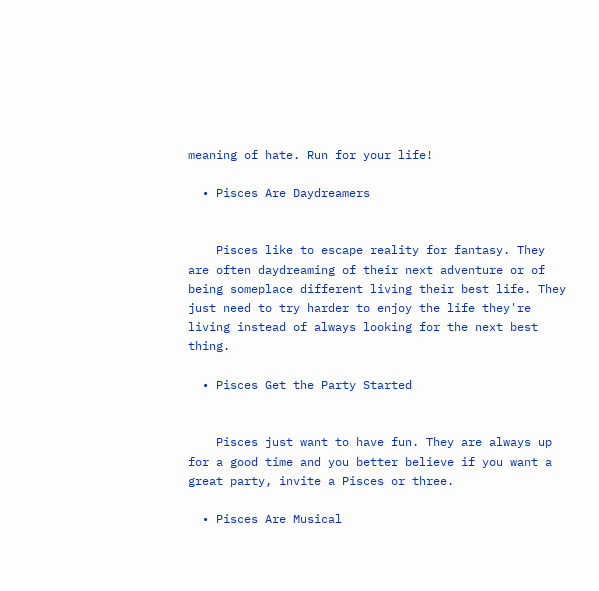meaning of hate. Run for your life!

  • Pisces Are Daydreamers


    Pisces like to escape reality for fantasy. They are often daydreaming of their next adventure or of being someplace different living their best life. They just need to try harder to enjoy the life they're living instead of always looking for the next best thing.

  • Pisces Get the Party Started


    Pisces just want to have fun. They are always up for a good time and you better believe if you want a great party, invite a Pisces or three.

  • Pisces Are Musical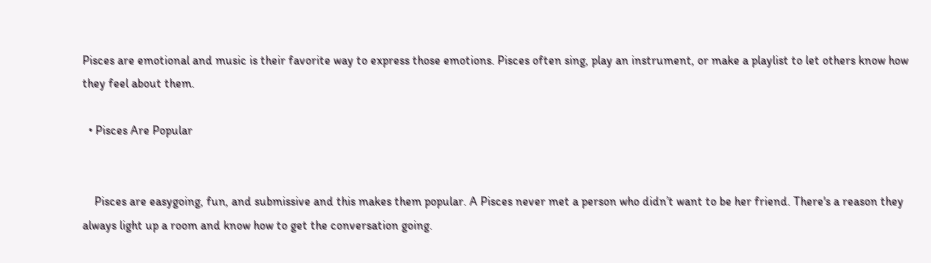Pisces are emotional and music is their favorite way to express those emotions. Pisces often sing, play an instrument, or make a playlist to let others know how they feel about them.

  • Pisces Are Popular


    Pisces are easygoing, fun, and submissive and this makes them popular. A Pisces never met a person who didn’t want to be her friend. There's a reason they always light up a room and know how to get the conversation going.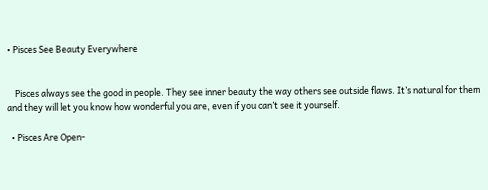• Pisces See Beauty Everywhere


    Pisces always see the good in people. They see inner beauty the way others see outside flaws. It’s natural for them and they will let you know how wonderful you are, even if you can’t see it yourself.

  • Pisces Are Open-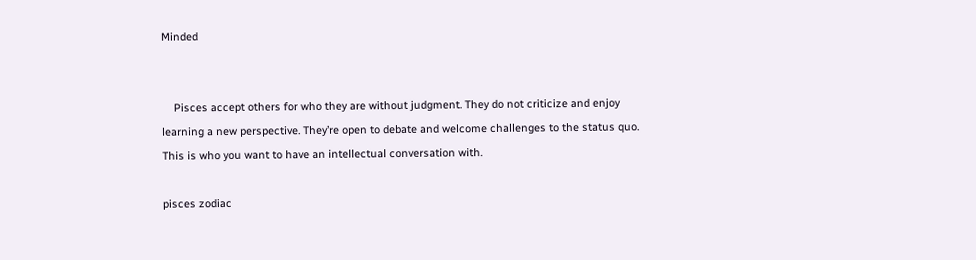Minded


    Pisces accept others for who they are without judgment. They do not criticize and enjoy learning a new perspective. They’re open to debate and welcome challenges to the status quo. This is who you want to have an intellectual conversation with.

pisces zodiac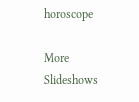horoscope

More Slideshows